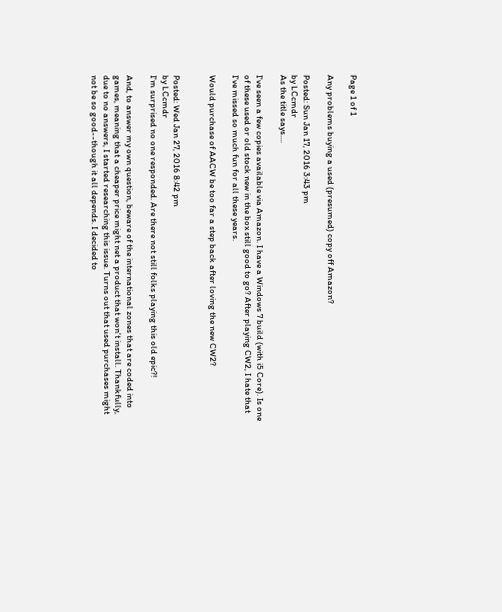Page 1 of 1

Any problems buying a used (presumed) copy off Amazon?

Posted: Sun Jan 17, 2016 3:43 pm
by LCcmdr
As the title says....

I've seen a few copies available via Amazon. I have a Windows 7 build (with i5 Core). Is one of these used or old stock new in the box still good to go? After playing CW2, I hate that I've missed so much fun for all these years.

Would purchase of AACW be too far a step back after loving the new CW2?


Posted: Wed Jan 27, 2016 8:42 pm
by LCcmdr
I'm surprised no one responded. Are there not still folks playing this old epic?!

And, to answer my own question, beware of the international zones that are coded into games, meaning that a cheaper price might net a product that won't install. Thankfully, due to no answers, I started researching this issue. Turns out that used purchases might not be so good--though it all depends. I decided to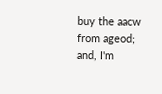buy the aacw from ageod; and, I'm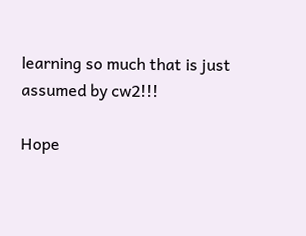learning so much that is just assumed by cw2!!!

Hope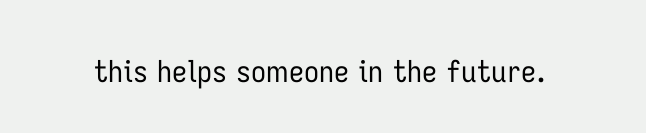this helps someone in the future.